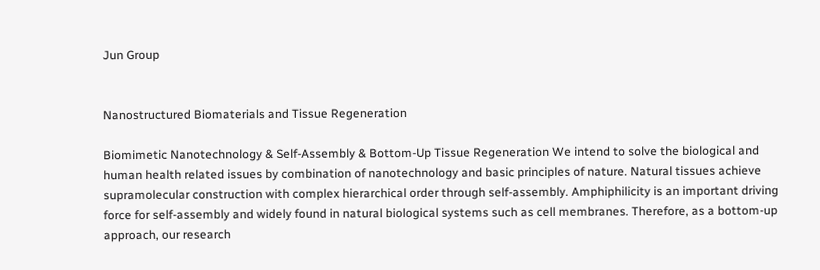Jun Group


Nanostructured Biomaterials and Tissue Regeneration

Biomimetic Nanotechnology & Self-Assembly & Bottom-Up Tissue Regeneration We intend to solve the biological and human health related issues by combination of nanotechnology and basic principles of nature. Natural tissues achieve supramolecular construction with complex hierarchical order through self-assembly. Amphiphilicity is an important driving force for self-assembly and widely found in natural biological systems such as cell membranes. Therefore, as a bottom-up approach, our research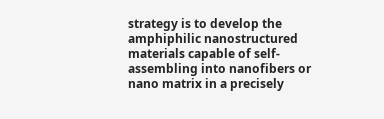strategy is to develop the amphiphilic nanostructured materials capable of self-assembling into nanofibers or nano matrix in a precisely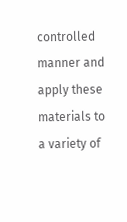controlled manner and apply these materials to a variety of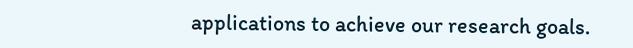applications to achieve our research goals.